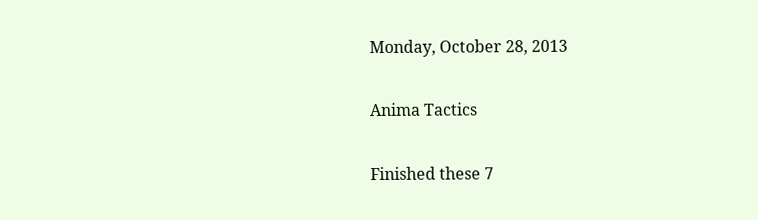Monday, October 28, 2013

Anima Tactics

Finished these 7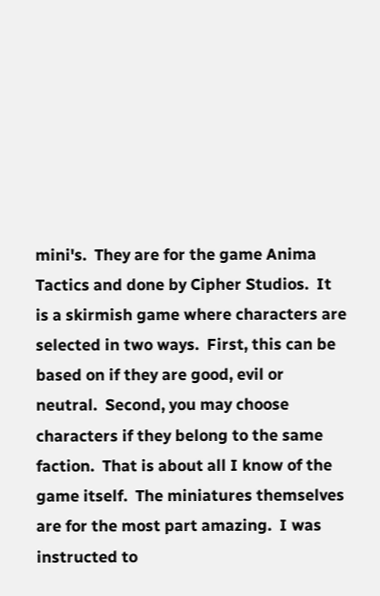mini's.  They are for the game Anima Tactics and done by Cipher Studios.  It is a skirmish game where characters are selected in two ways.  First, this can be based on if they are good, evil or neutral.  Second, you may choose characters if they belong to the same faction.  That is about all I know of the game itself.  The miniatures themselves are for the most part amazing.  I was instructed to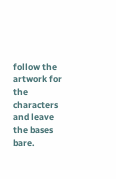follow the artwork for the characters and leave the bases bare.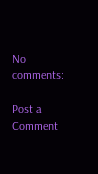No comments:

Post a Comment